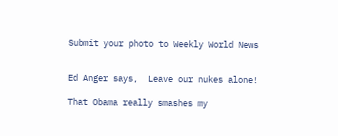Submit your photo to Weekly World News


Ed Anger says,  Leave our nukes alone!

That Obama really smashes my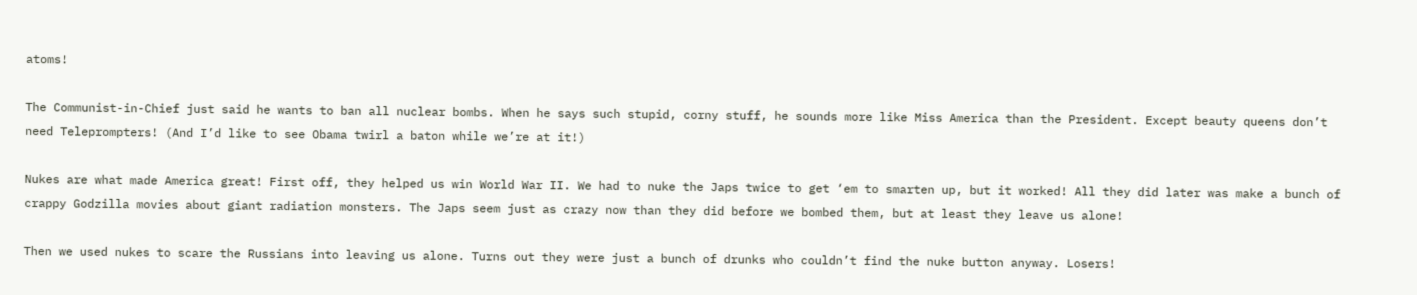atoms!

The Communist-in-Chief just said he wants to ban all nuclear bombs. When he says such stupid, corny stuff, he sounds more like Miss America than the President. Except beauty queens don’t need Teleprompters! (And I’d like to see Obama twirl a baton while we’re at it!)

Nukes are what made America great! First off, they helped us win World War II. We had to nuke the Japs twice to get ‘em to smarten up, but it worked! All they did later was make a bunch of crappy Godzilla movies about giant radiation monsters. The Japs seem just as crazy now than they did before we bombed them, but at least they leave us alone!

Then we used nukes to scare the Russians into leaving us alone. Turns out they were just a bunch of drunks who couldn’t find the nuke button anyway. Losers!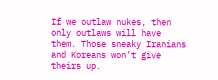If we outlaw nukes, then only outlaws will have them. Those sneaky Iranians and Koreans won’t give theirs up.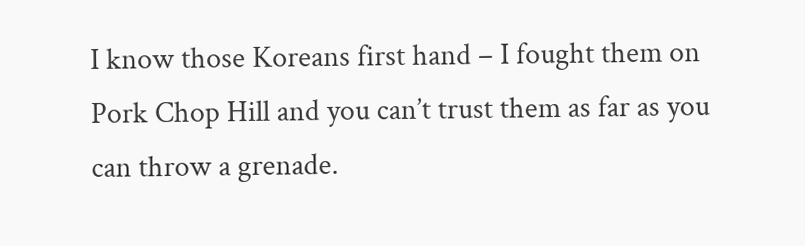I know those Koreans first hand – I fought them on Pork Chop Hill and you can’t trust them as far as you can throw a grenade.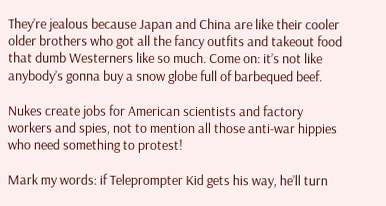They’re jealous because Japan and China are like their cooler older brothers who got all the fancy outfits and takeout food that dumb Westerners like so much. Come on: it’s not like anybody’s gonna buy a snow globe full of barbequed beef.

Nukes create jobs for American scientists and factory workers and spies, not to mention all those anti-war hippies who need something to protest!

Mark my words: if Teleprompter Kid gets his way, he’ll turn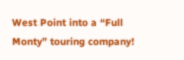West Point into a “Full Monty” touring company!